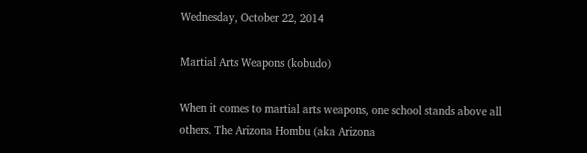Wednesday, October 22, 2014

Martial Arts Weapons (kobudo)

When it comes to martial arts weapons, one school stands above all others. The Arizona Hombu (aka Arizona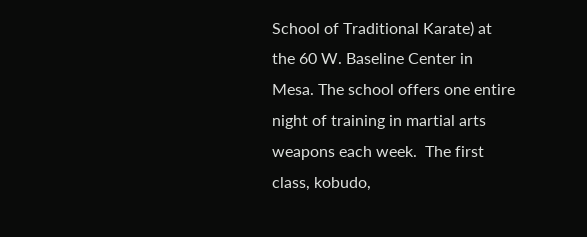School of Traditional Karate) at the 60 W. Baseline Center in Mesa. The school offers one entire night of training in martial arts weapons each week.  The first class, kobudo,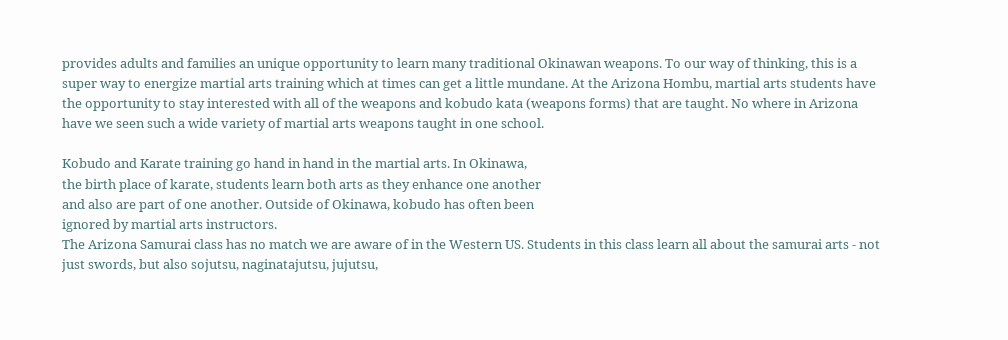provides adults and families an unique opportunity to learn many traditional Okinawan weapons. To our way of thinking, this is a super way to energize martial arts training which at times can get a little mundane. At the Arizona Hombu, martial arts students have the opportunity to stay interested with all of the weapons and kobudo kata (weapons forms) that are taught. No where in Arizona have we seen such a wide variety of martial arts weapons taught in one school.

Kobudo and Karate training go hand in hand in the martial arts. In Okinawa,
the birth place of karate, students learn both arts as they enhance one another
and also are part of one another. Outside of Okinawa, kobudo has often been
ignored by martial arts instructors.
The Arizona Samurai class has no match we are aware of in the Western US. Students in this class learn all about the samurai arts - not just swords, but also sojutsu, naginatajutsu, jujutsu,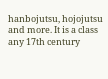hanbojutsu, hojojutsu and more. It is a class any 17th century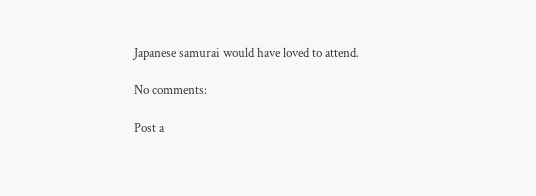Japanese samurai would have loved to attend.

No comments:

Post a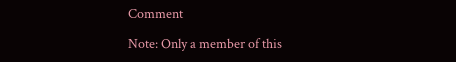Comment

Note: Only a member of this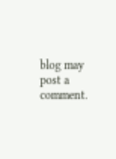blog may post a comment.